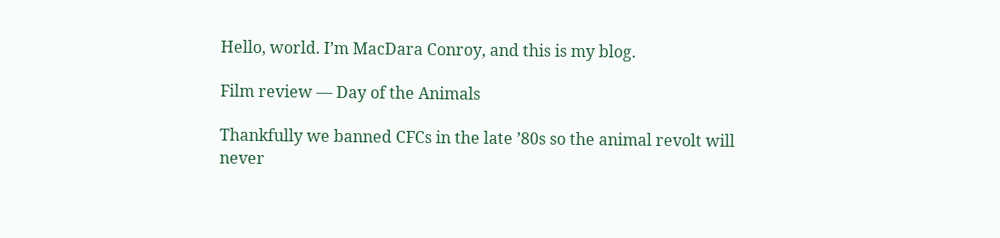Hello, world. I’m MacDara Conroy, and this is my blog.

Film review — Day of the Animals

Thankfully we banned CFCs in the late ’80s so the animal revolt will never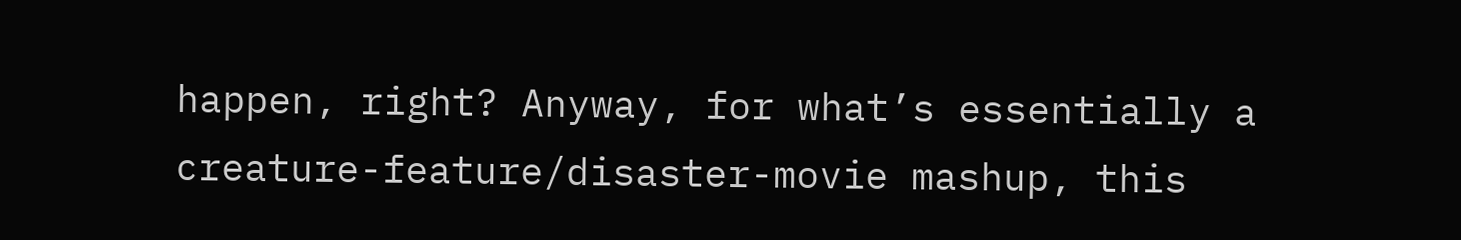happen, right? Anyway, for what’s essentially a creature-feature/disaster-movie mashup, this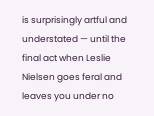is surprisingly artful and understated — until the final act when Leslie Nielsen goes feral and leaves you under no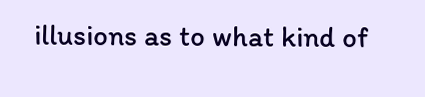illusions as to what kind of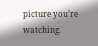picture you’re watching.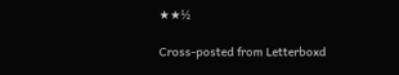★★½

Cross-posted from Letterboxd